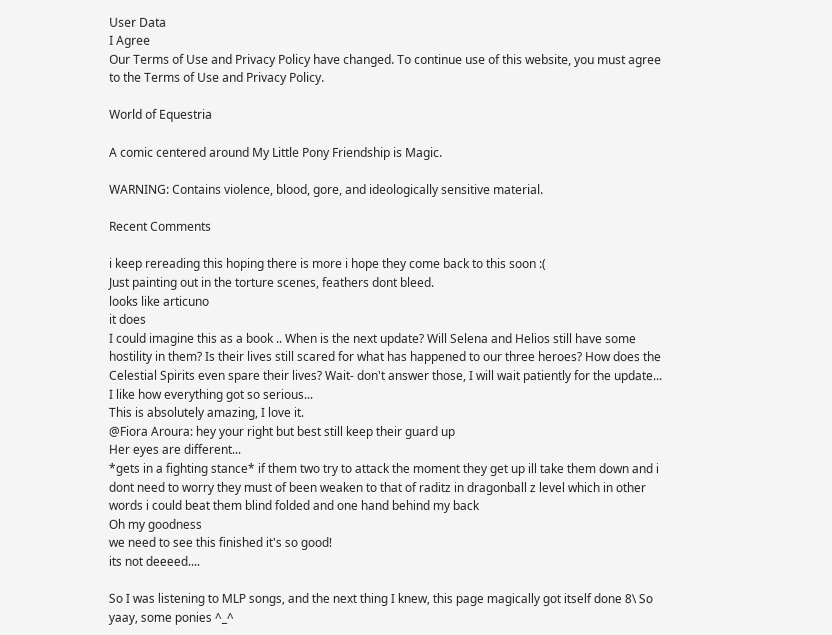User Data
I Agree
Our Terms of Use and Privacy Policy have changed. To continue use of this website, you must agree to the Terms of Use and Privacy Policy.

World of Equestria

A comic centered around My Little Pony Friendship is Magic.

WARNING: Contains violence, blood, gore, and ideologically sensitive material.

Recent Comments

i keep rereading this hoping there is more i hope they come back to this soon :(
Just painting out in the torture scenes, feathers dont bleed.
looks like articuno
it does
I could imagine this as a book .. When is the next update? Will Selena and Helios still have some hostility in them? Is their lives still scared for what has happened to our three heroes? How does the Celestial Spirits even spare their lives? Wait- don't answer those, I will wait patiently for the update...
I like how everything got so serious...
This is absolutely amazing, I love it.
@Fiora Aroura: hey your right but best still keep their guard up
Her eyes are different...
*gets in a fighting stance* if them two try to attack the moment they get up ill take them down and i dont need to worry they must of been weaken to that of raditz in dragonball z level which in other words i could beat them blind folded and one hand behind my back
Oh my goodness
we need to see this finished it's so good!
its not deeeed....

So I was listening to MLP songs, and the next thing I knew, this page magically got itself done 8\ So yaay, some ponies ^_^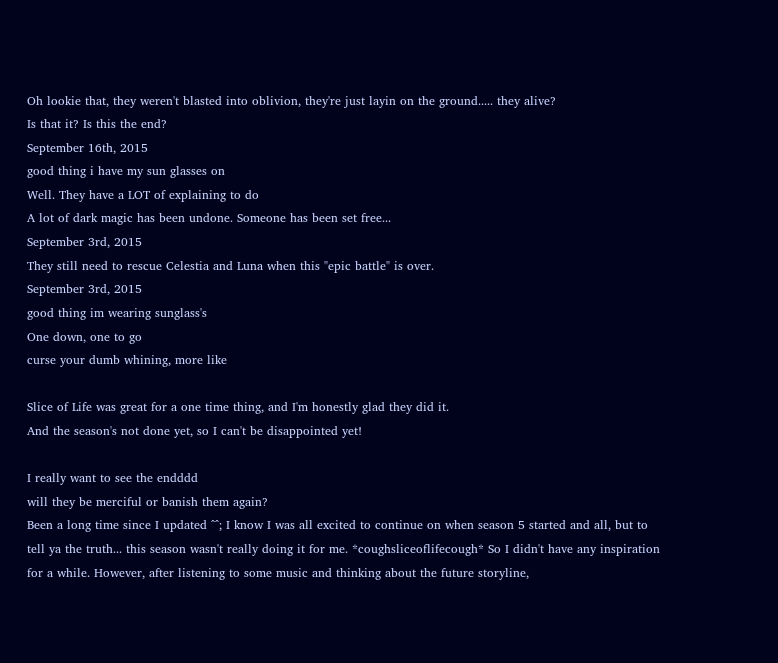Oh lookie that, they weren't blasted into oblivion, they're just layin on the ground..... they alive?
Is that it? Is this the end?
September 16th, 2015
good thing i have my sun glasses on
Well. They have a LOT of explaining to do
A lot of dark magic has been undone. Someone has been set free...
September 3rd, 2015
They still need to rescue Celestia and Luna when this "epic battle" is over.
September 3rd, 2015
good thing im wearing sunglass's
One down, one to go
curse your dumb whining, more like

Slice of Life was great for a one time thing, and I'm honestly glad they did it.
And the season's not done yet, so I can't be disappointed yet!

I really want to see the endddd
will they be merciful or banish them again?
Been a long time since I updated ^^; I know I was all excited to continue on when season 5 started and all, but to tell ya the truth... this season wasn't really doing it for me. *coughsliceoflifecough* So I didn't have any inspiration for a while. However, after listening to some music and thinking about the future storyline,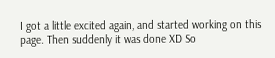I got a little excited again, and started working on this page. Then suddenly it was done XD So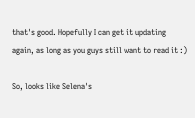that's good. Hopefully I can get it updating again, as long as you guys still want to read it :)

So, looks like Selena's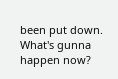been put down. What's gunna happen now?